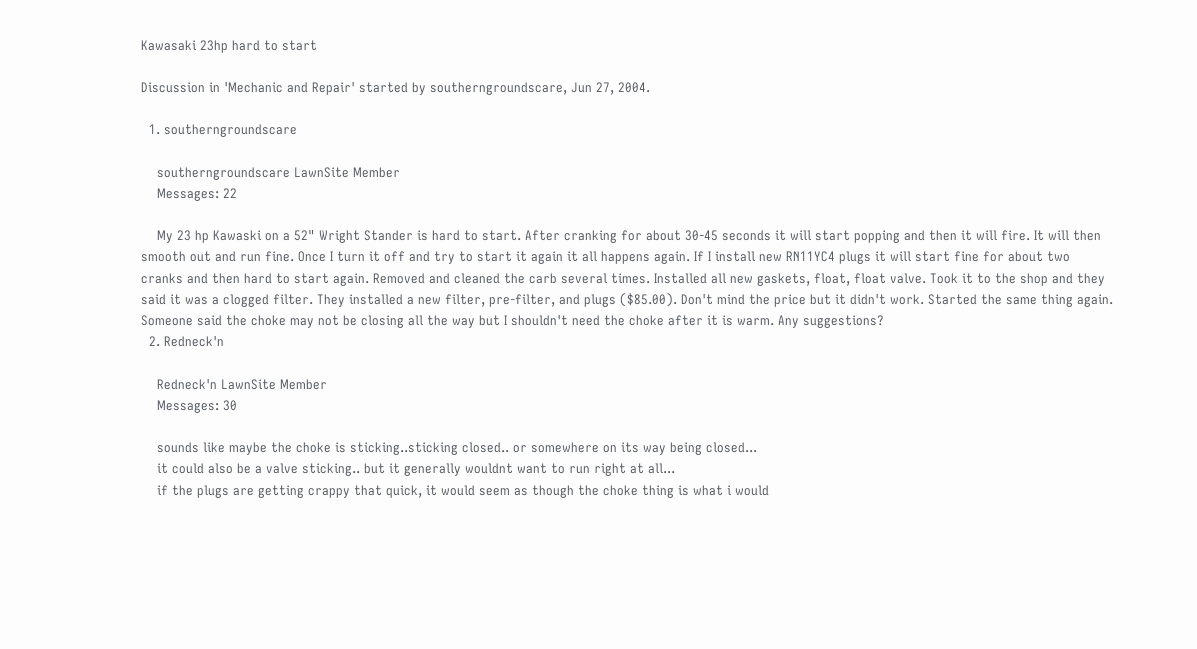Kawasaki 23hp hard to start

Discussion in 'Mechanic and Repair' started by southerngroundscare, Jun 27, 2004.

  1. southerngroundscare

    southerngroundscare LawnSite Member
    Messages: 22

    My 23 hp Kawaski on a 52" Wright Stander is hard to start. After cranking for about 30-45 seconds it will start popping and then it will fire. It will then smooth out and run fine. Once I turn it off and try to start it again it all happens again. If I install new RN11YC4 plugs it will start fine for about two cranks and then hard to start again. Removed and cleaned the carb several times. Installed all new gaskets, float, float valve. Took it to the shop and they said it was a clogged filter. They installed a new filter, pre-filter, and plugs ($85.00). Don't mind the price but it didn't work. Started the same thing again. Someone said the choke may not be closing all the way but I shouldn't need the choke after it is warm. Any suggestions?
  2. Redneck'n

    Redneck'n LawnSite Member
    Messages: 30

    sounds like maybe the choke is sticking..sticking closed.. or somewhere on its way being closed...
    it could also be a valve sticking.. but it generally wouldnt want to run right at all...
    if the plugs are getting crappy that quick, it would seem as though the choke thing is what i would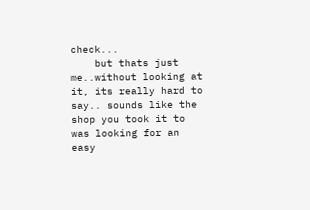check...
    but thats just me..without looking at it, its really hard to say.. sounds like the shop you took it to was looking for an easy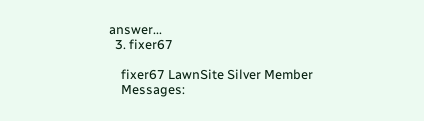answer...
  3. fixer67

    fixer67 LawnSite Silver Member
    Messages: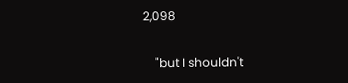2,098

    "but I shouldn't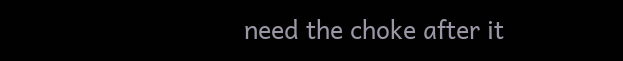need the choke after it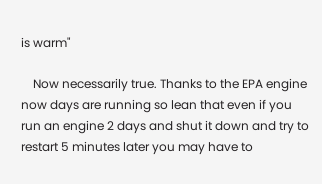is warm"

    Now necessarily true. Thanks to the EPA engine now days are running so lean that even if you run an engine 2 days and shut it down and try to restart 5 minutes later you may have to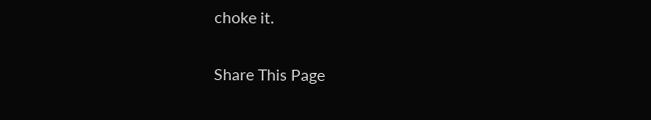choke it.

Share This Page